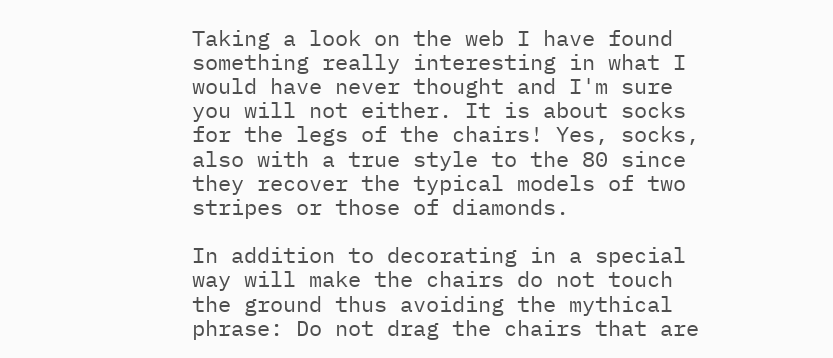Taking a look on the web I have found something really interesting in what I would have never thought and I'm sure you will not either. It is about socks for the legs of the chairs! Yes, socks, also with a true style to the 80 since they recover the typical models of two stripes or those of diamonds.

In addition to decorating in a special way will make the chairs do not touch the ground thus avoiding the mythical phrase: Do not drag the chairs that are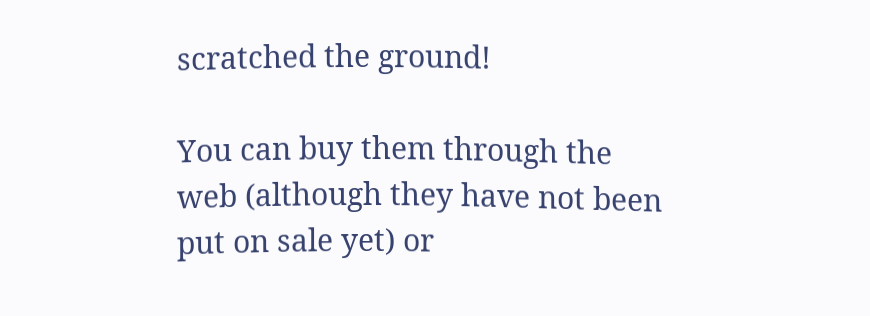scratched the ground!

You can buy them through the web (although they have not been put on sale yet) or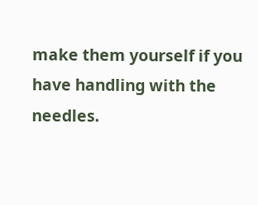make them yourself if you have handling with the needles.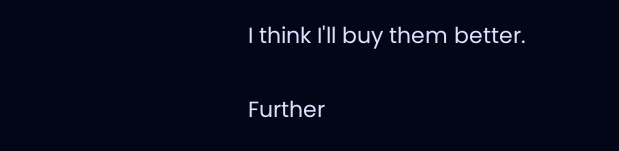I think I'll buy them better.

Further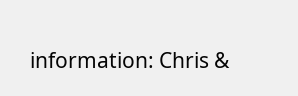information: Chris &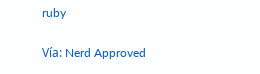ruby

Vía: Nerd Approved